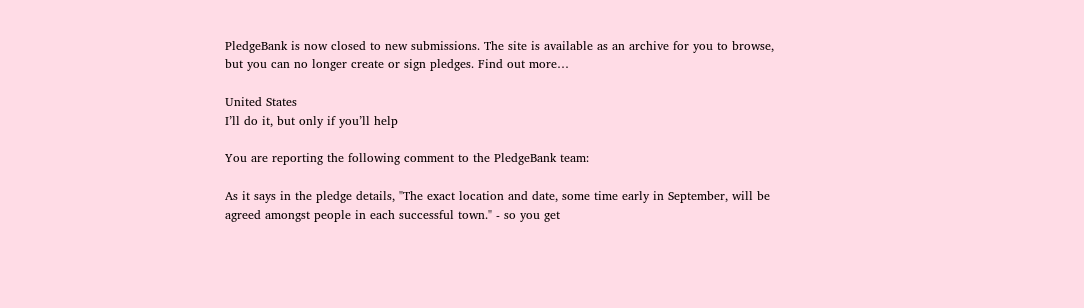PledgeBank is now closed to new submissions. The site is available as an archive for you to browse, but you can no longer create or sign pledges. Find out more…

United States
I’ll do it, but only if you’ll help

You are reporting the following comment to the PledgeBank team:

As it says in the pledge details, "The exact location and date, some time early in September, will be agreed amongst people in each successful town." - so you get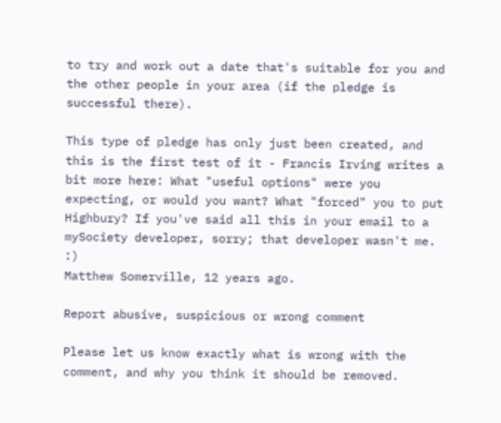to try and work out a date that's suitable for you and the other people in your area (if the pledge is successful there).

This type of pledge has only just been created, and this is the first test of it - Francis Irving writes a bit more here: What "useful options" were you expecting, or would you want? What "forced" you to put Highbury? If you've said all this in your email to a mySociety developer, sorry; that developer wasn't me. :)
Matthew Somerville, 12 years ago.

Report abusive, suspicious or wrong comment

Please let us know exactly what is wrong with the comment, and why you think it should be removed.